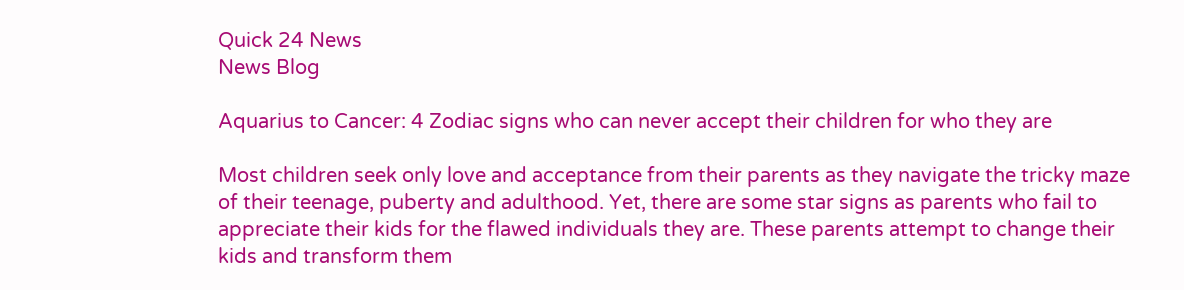Quick 24 News
News Blog

Aquarius to Cancer: 4 Zodiac signs who can never accept their children for who they are

Most children seek only love and acceptance from their parents as they navigate the tricky maze of their teenage, puberty and adulthood. Yet, there are some star signs as parents who fail to appreciate their kids for the flawed individuals they are. These parents attempt to change their kids and transform them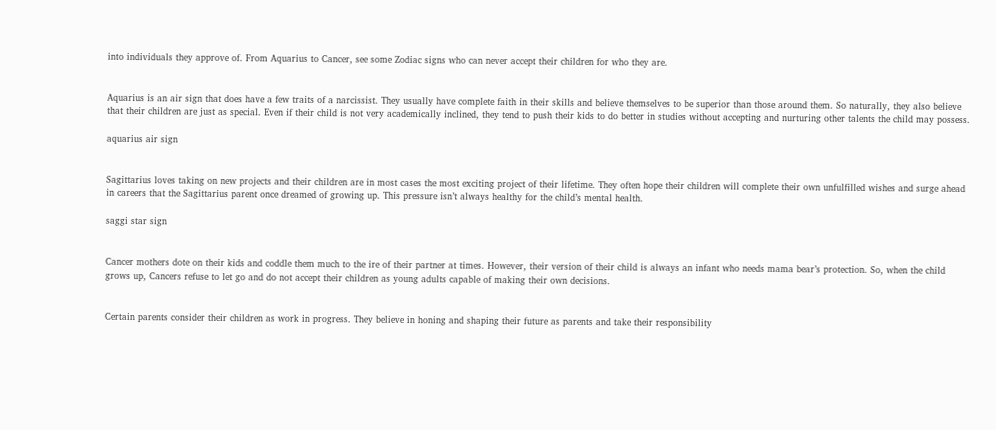into individuals they approve of. From Aquarius to Cancer, see some Zodiac signs who can never accept their children for who they are.


Aquarius is an air sign that does have a few traits of a narcissist. They usually have complete faith in their skills and believe themselves to be superior than those around them. So naturally, they also believe that their children are just as special. Even if their child is not very academically inclined, they tend to push their kids to do better in studies without accepting and nurturing other talents the child may possess.

aquarius air sign


Sagittarius loves taking on new projects and their children are in most cases the most exciting project of their lifetime. They often hope their children will complete their own unfulfilled wishes and surge ahead in careers that the Sagittarius parent once dreamed of growing up. This pressure isn’t always healthy for the child’s mental health.

saggi star sign


Cancer mothers dote on their kids and coddle them much to the ire of their partner at times. However, their version of their child is always an infant who needs mama bear’s protection. So, when the child grows up, Cancers refuse to let go and do not accept their children as young adults capable of making their own decisions.


Certain parents consider their children as work in progress. They believe in honing and shaping their future as parents and take their responsibility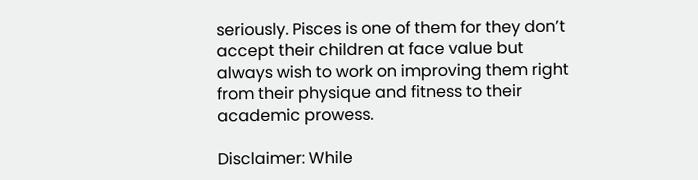seriously. Pisces is one of them for they don’t accept their children at face value but always wish to work on improving them right from their physique and fitness to their academic prowess.

Disclaimer: While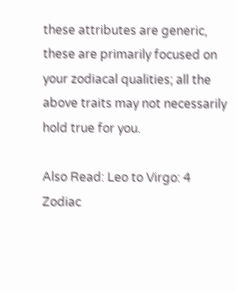these attributes are generic, these are primarily focused on your zodiacal qualities; all the above traits may not necessarily hold true for you.

Also Read: Leo to Virgo: 4 Zodiac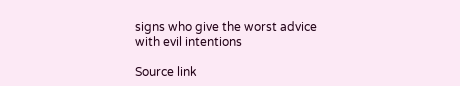signs who give the worst advice with evil intentions

Source link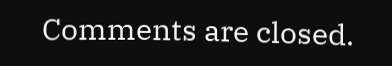Comments are closed.